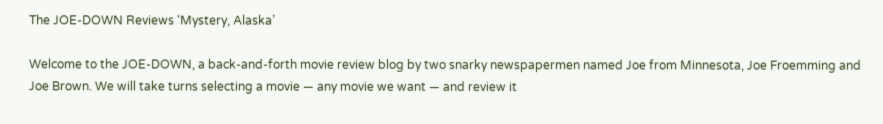The JOE-DOWN Reviews ‘Mystery, Alaska’

Welcome to the JOE-DOWN, a back-and-forth movie review blog by two snarky newspapermen named Joe from Minnesota, Joe Froemming and Joe Brown. We will take turns selecting a movie — any movie we want — and review it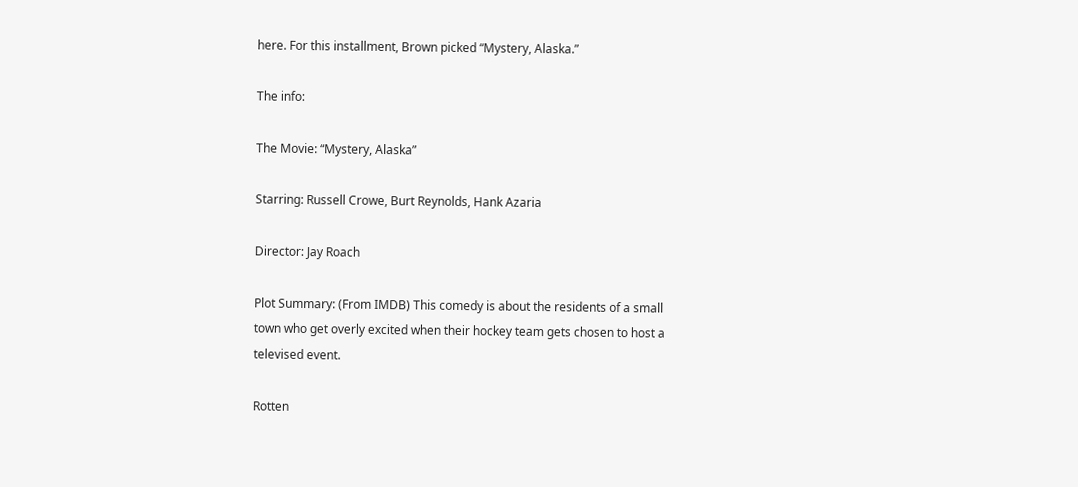here. For this installment, Brown picked “Mystery, Alaska.”

The info:

The Movie: “Mystery, Alaska”

Starring: Russell Crowe, Burt Reynolds, Hank Azaria

Director: Jay Roach

Plot Summary: (From IMDB) This comedy is about the residents of a small town who get overly excited when their hockey team gets chosen to host a televised event.

Rotten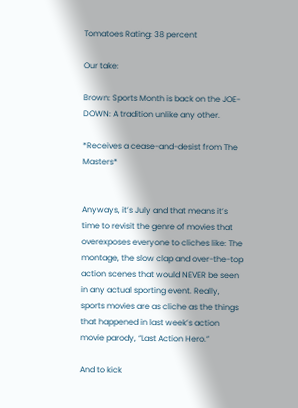Tomatoes Rating: 38 percent

Our take:

Brown: Sports Month is back on the JOE-DOWN: A tradition unlike any other.

*Receives a cease-and-desist from The Masters*


Anyways, it’s July and that means it’s time to revisit the genre of movies that overexposes everyone to cliches like: The montage, the slow clap and over-the-top action scenes that would NEVER be seen in any actual sporting event. Really, sports movies are as cliche as the things that happened in last week’s action movie parody, “Last Action Hero.”

And to kick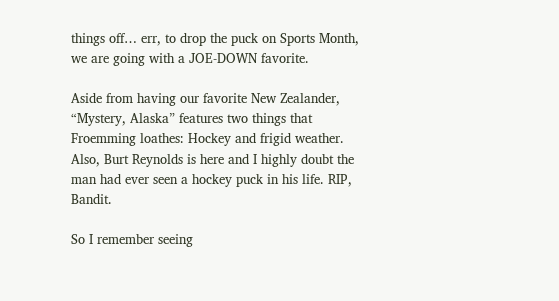things off… err, to drop the puck on Sports Month, we are going with a JOE-DOWN favorite.

Aside from having our favorite New Zealander, “Mystery, Alaska” features two things that Froemming loathes: Hockey and frigid weather. Also, Burt Reynolds is here and I highly doubt the man had ever seen a hockey puck in his life. RIP, Bandit.

So I remember seeing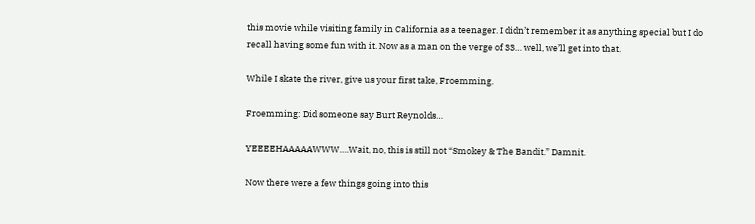this movie while visiting family in California as a teenager. I didn’t remember it as anything special but I do recall having some fun with it. Now as a man on the verge of 33… well, we’ll get into that.

While I skate the river, give us your first take, Froemming.

Froemming: Did someone say Burt Reynolds…

YEEEEHAAAAAWWW….Wait, no, this is still not “Smokey & The Bandit.” Damnit.

Now there were a few things going into this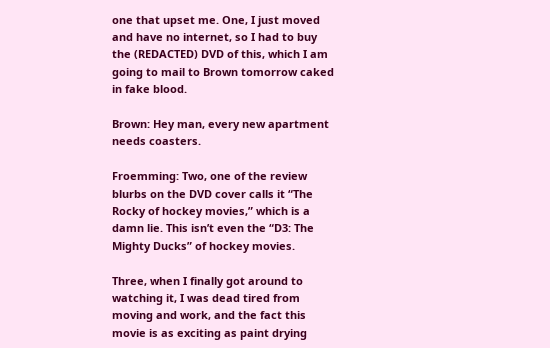one that upset me. One, I just moved and have no internet, so I had to buy the (REDACTED) DVD of this, which I am going to mail to Brown tomorrow caked in fake blood.

Brown: Hey man, every new apartment needs coasters.

Froemming: Two, one of the review blurbs on the DVD cover calls it “The Rocky of hockey movies,” which is a damn lie. This isn’t even the “D3: The Mighty Ducks” of hockey movies.

Three, when I finally got around to watching it, I was dead tired from moving and work, and the fact this movie is as exciting as paint drying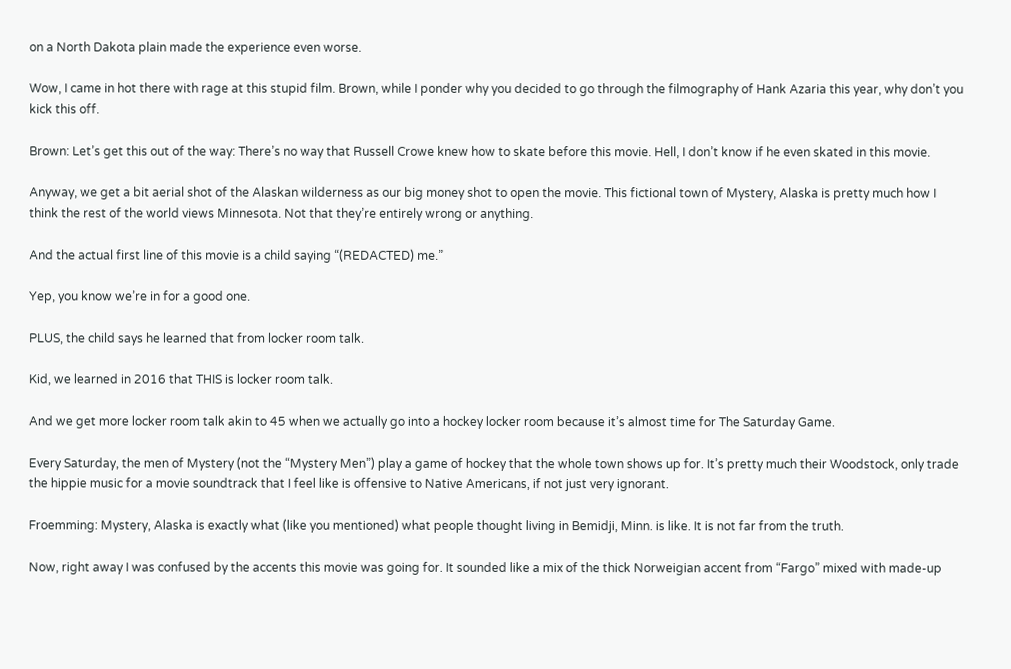on a North Dakota plain made the experience even worse.

Wow, I came in hot there with rage at this stupid film. Brown, while I ponder why you decided to go through the filmography of Hank Azaria this year, why don’t you kick this off.

Brown: Let’s get this out of the way: There’s no way that Russell Crowe knew how to skate before this movie. Hell, I don’t know if he even skated in this movie.

Anyway, we get a bit aerial shot of the Alaskan wilderness as our big money shot to open the movie. This fictional town of Mystery, Alaska is pretty much how I think the rest of the world views Minnesota. Not that they’re entirely wrong or anything.

And the actual first line of this movie is a child saying “(REDACTED) me.”

Yep, you know we’re in for a good one.

PLUS, the child says he learned that from locker room talk.

Kid, we learned in 2016 that THIS is locker room talk.

And we get more locker room talk akin to 45 when we actually go into a hockey locker room because it’s almost time for The Saturday Game.

Every Saturday, the men of Mystery (not the “Mystery Men”) play a game of hockey that the whole town shows up for. It’s pretty much their Woodstock, only trade the hippie music for a movie soundtrack that I feel like is offensive to Native Americans, if not just very ignorant.

Froemming: Mystery, Alaska is exactly what (like you mentioned) what people thought living in Bemidji, Minn. is like. It is not far from the truth.

Now, right away I was confused by the accents this movie was going for. It sounded like a mix of the thick Norweigian accent from “Fargo” mixed with made-up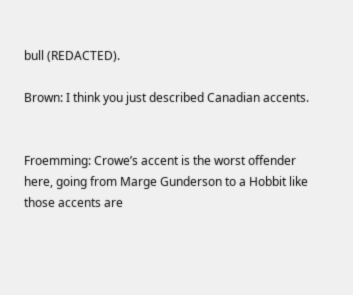bull (REDACTED).

Brown: I think you just described Canadian accents.


Froemming: Crowe’s accent is the worst offender here, going from Marge Gunderson to a Hobbit like those accents are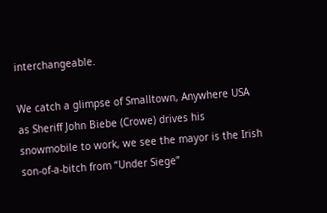interchangeable.

We catch a glimpse of Smalltown, Anywhere USA as Sheriff John Biebe (Crowe) drives his snowmobile to work, we see the mayor is the Irish son-of-a-bitch from “Under Siege”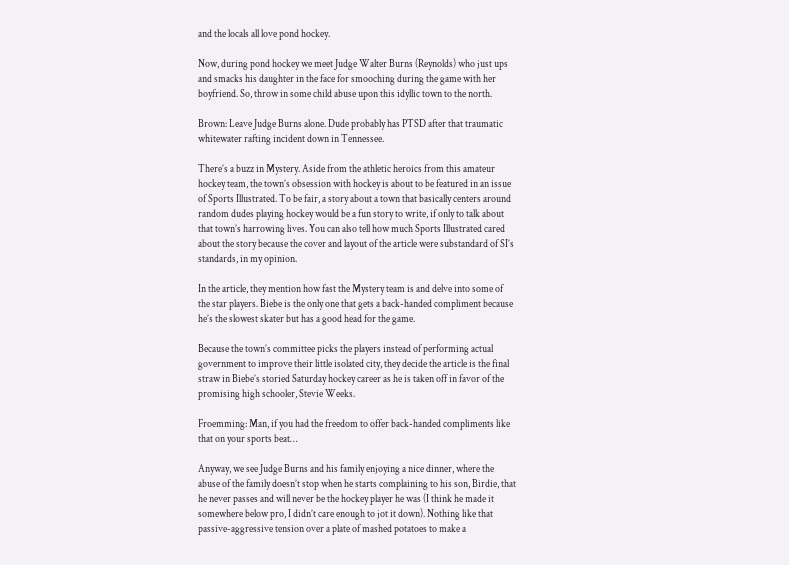and the locals all love pond hockey.

Now, during pond hockey we meet Judge Walter Burns (Reynolds) who just ups and smacks his daughter in the face for smooching during the game with her boyfriend. So, throw in some child abuse upon this idyllic town to the north.

Brown: Leave Judge Burns alone. Dude probably has PTSD after that traumatic whitewater rafting incident down in Tennessee.

There’s a buzz in Mystery. Aside from the athletic heroics from this amateur hockey team, the town’s obsession with hockey is about to be featured in an issue of Sports Illustrated. To be fair, a story about a town that basically centers around random dudes playing hockey would be a fun story to write, if only to talk about that town’s harrowing lives. You can also tell how much Sports Illustrated cared about the story because the cover and layout of the article were substandard of SI’s standards, in my opinion.

In the article, they mention how fast the Mystery team is and delve into some of the star players. Biebe is the only one that gets a back-handed compliment because he’s the slowest skater but has a good head for the game.

Because the town’s committee picks the players instead of performing actual government to improve their little isolated city, they decide the article is the final straw in Biebe’s storied Saturday hockey career as he is taken off in favor of the promising high schooler, Stevie Weeks.

Froemming: Man, if you had the freedom to offer back-handed compliments like that on your sports beat…

Anyway, we see Judge Burns and his family enjoying a nice dinner, where the abuse of the family doesn’t stop when he starts complaining to his son, Birdie, that he never passes and will never be the hockey player he was (I think he made it somewhere below pro, I didn’t care enough to jot it down). Nothing like that passive-aggressive tension over a plate of mashed potatoes to make a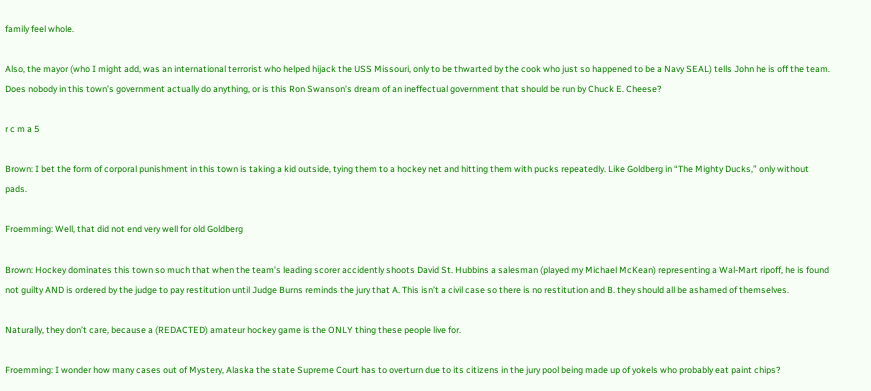family feel whole.

Also, the mayor (who I might add, was an international terrorist who helped hijack the USS Missouri, only to be thwarted by the cook who just so happened to be a Navy SEAL) tells John he is off the team. Does nobody in this town’s government actually do anything, or is this Ron Swanson’s dream of an ineffectual government that should be run by Chuck E. Cheese?

r c m a 5

Brown: I bet the form of corporal punishment in this town is taking a kid outside, tying them to a hockey net and hitting them with pucks repeatedly. Like Goldberg in “The Mighty Ducks,” only without pads.

Froemming: Well, that did not end very well for old Goldberg

Brown: Hockey dominates this town so much that when the team’s leading scorer accidently shoots David St. Hubbins a salesman (played my Michael McKean) representing a Wal-Mart ripoff, he is found not guilty AND is ordered by the judge to pay restitution until Judge Burns reminds the jury that A. This isn’t a civil case so there is no restitution and B. they should all be ashamed of themselves.

Naturally, they don’t care, because a (REDACTED) amateur hockey game is the ONLY thing these people live for.

Froemming: I wonder how many cases out of Mystery, Alaska the state Supreme Court has to overturn due to its citizens in the jury pool being made up of yokels who probably eat paint chips?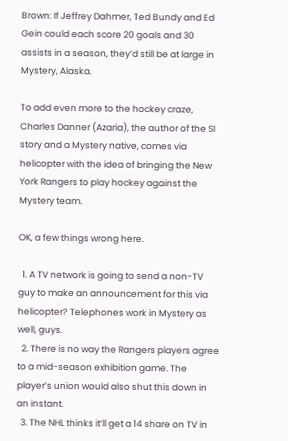Brown: If Jeffrey Dahmer, Ted Bundy and Ed Gein could each score 20 goals and 30 assists in a season, they’d still be at large in Mystery, Alaska.

To add even more to the hockey craze, Charles Danner (Azaria), the author of the SI story and a Mystery native, comes via helicopter with the idea of bringing the New York Rangers to play hockey against the Mystery team.

OK, a few things wrong here.

  1. A TV network is going to send a non-TV guy to make an announcement for this via helicopter? Telephones work in Mystery as well, guys.
  2. There is no way the Rangers players agree to a mid-season exhibition game. The player’s union would also shut this down in an instant.
  3. The NHL thinks it’ll get a 14 share on TV in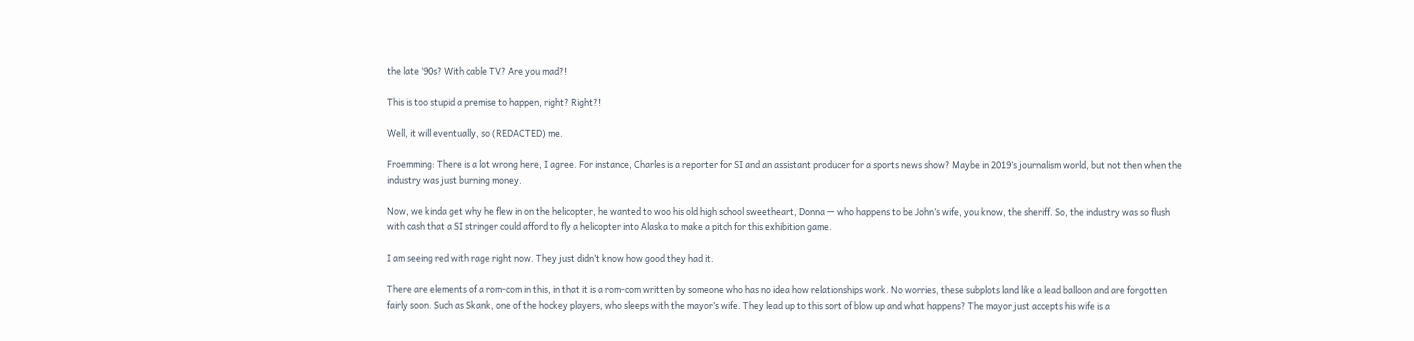the late ‘90s? With cable TV? Are you mad?!

This is too stupid a premise to happen, right? Right?!

Well, it will eventually, so (REDACTED) me.

Froemming: There is a lot wrong here, I agree. For instance, Charles is a reporter for SI and an assistant producer for a sports news show? Maybe in 2019’s journalism world, but not then when the industry was just burning money.

Now, we kinda get why he flew in on the helicopter, he wanted to woo his old high school sweetheart, Donna — who happens to be John’s wife, you know, the sheriff. So, the industry was so flush with cash that a SI stringer could afford to fly a helicopter into Alaska to make a pitch for this exhibition game.

I am seeing red with rage right now. They just didn’t know how good they had it.

There are elements of a rom-com in this, in that it is a rom-com written by someone who has no idea how relationships work. No worries, these subplots land like a lead balloon and are forgotten fairly soon. Such as Skank, one of the hockey players, who sleeps with the mayor’s wife. They lead up to this sort of blow up and what happens? The mayor just accepts his wife is a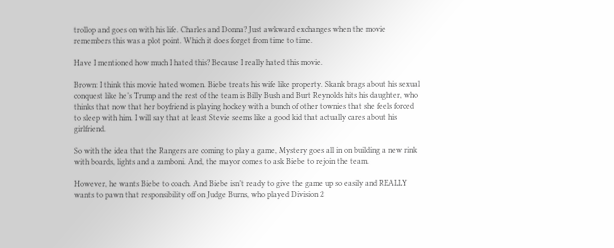trollop and goes on with his life. Charles and Donna? Just awkward exchanges when the movie remembers this was a plot point. Which it does forget from time to time.

Have I mentioned how much I hated this? Because I really hated this movie.

Brown: I think this movie hated women. Biebe treats his wife like property. Skank brags about his sexual conquest like he’s Trump and the rest of the team is Billy Bush and Burt Reynolds hits his daughter, who thinks that now that her boyfriend is playing hockey with a bunch of other townies that she feels forced to sleep with him. I will say that at least Stevie seems like a good kid that actually cares about his girlfriend.

So with the idea that the Rangers are coming to play a game, Mystery goes all in on building a new rink with boards, lights and a zamboni. And, the mayor comes to ask Biebe to rejoin the team.

However, he wants Biebe to coach. And Biebe isn’t ready to give the game up so easily and REALLY wants to pawn that responsibility off on Judge Burns, who played Division 2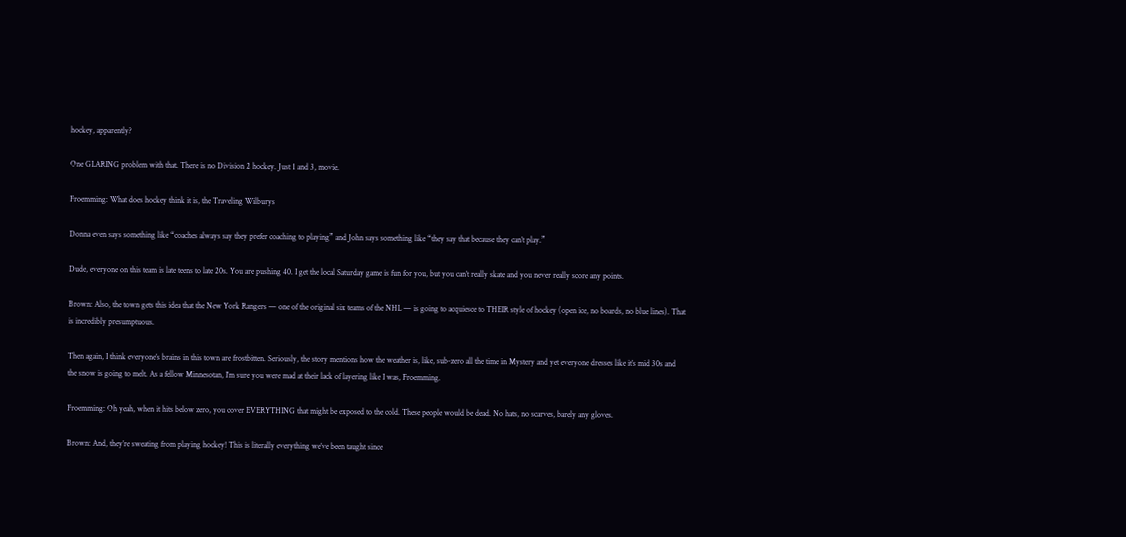hockey, apparently?

One GLARING problem with that. There is no Division 2 hockey. Just 1 and 3, movie.

Froemming: What does hockey think it is, the Traveling Wilburys

Donna even says something like “coaches always say they prefer coaching to playing” and John says something like “they say that because they can’t play.”

Dude, everyone on this team is late teens to late 20s. You are pushing 40. I get the local Saturday game is fun for you, but you can’t really skate and you never really score any points.

Brown: Also, the town gets this idea that the New York Rangers — one of the original six teams of the NHL — is going to acquiesce to THEIR style of hockey (open ice, no boards, no blue lines). That is incredibly presumptuous.

Then again, I think everyone’s brains in this town are frostbitten. Seriously, the story mentions how the weather is, like, sub-zero all the time in Mystery and yet everyone dresses like it’s mid 30s and the snow is going to melt. As a fellow Minnesotan, I’m sure you were mad at their lack of layering like I was, Froemming.

Froemming: Oh yeah, when it hits below zero, you cover EVERYTHING that might be exposed to the cold. These people would be dead. No hats, no scarves, barely any gloves.

Brown: And, they’re sweating from playing hockey! This is literally everything we’ve been taught since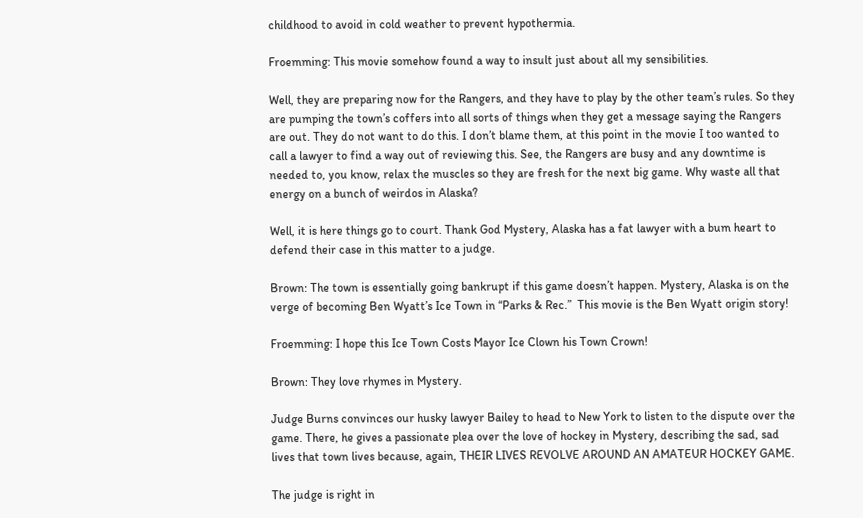childhood to avoid in cold weather to prevent hypothermia.

Froemming: This movie somehow found a way to insult just about all my sensibilities.

Well, they are preparing now for the Rangers, and they have to play by the other team’s rules. So they are pumping the town’s coffers into all sorts of things when they get a message saying the Rangers are out. They do not want to do this. I don’t blame them, at this point in the movie I too wanted to call a lawyer to find a way out of reviewing this. See, the Rangers are busy and any downtime is needed to, you know, relax the muscles so they are fresh for the next big game. Why waste all that energy on a bunch of weirdos in Alaska?

Well, it is here things go to court. Thank God Mystery, Alaska has a fat lawyer with a bum heart to defend their case in this matter to a judge.

Brown: The town is essentially going bankrupt if this game doesn’t happen. Mystery, Alaska is on the verge of becoming Ben Wyatt’s Ice Town in “Parks & Rec.”  This movie is the Ben Wyatt origin story!

Froemming: I hope this Ice Town Costs Mayor Ice Clown his Town Crown!

Brown: They love rhymes in Mystery.

Judge Burns convinces our husky lawyer Bailey to head to New York to listen to the dispute over the game. There, he gives a passionate plea over the love of hockey in Mystery, describing the sad, sad lives that town lives because, again, THEIR LIVES REVOLVE AROUND AN AMATEUR HOCKEY GAME.

The judge is right in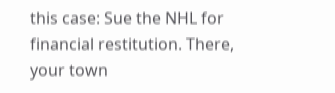this case: Sue the NHL for financial restitution. There, your town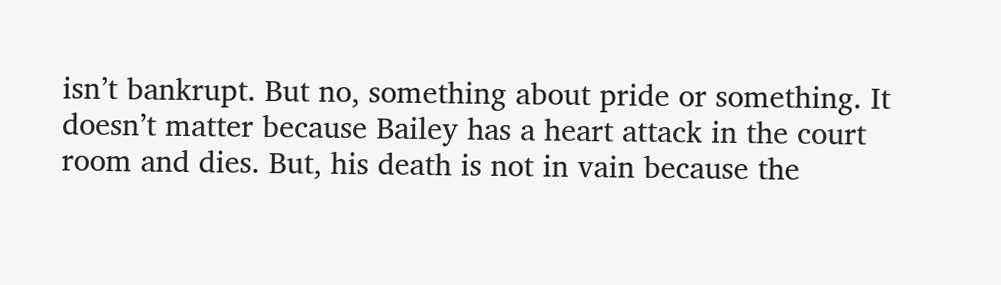isn’t bankrupt. But no, something about pride or something. It doesn’t matter because Bailey has a heart attack in the court room and dies. But, his death is not in vain because the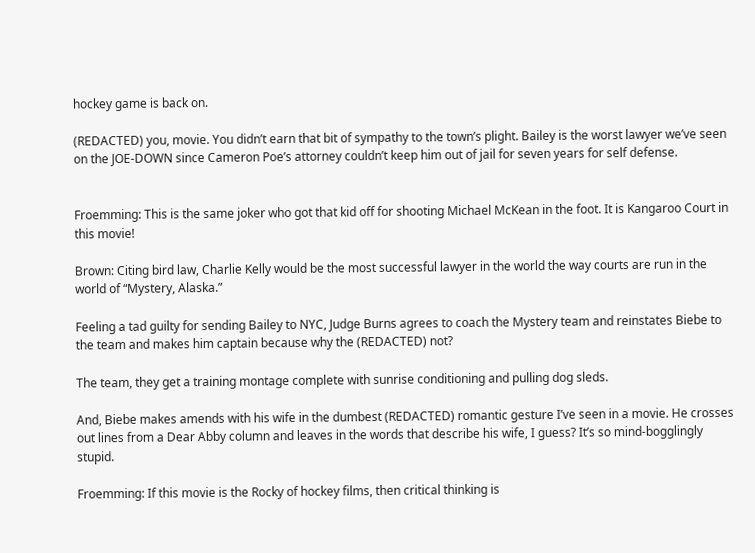hockey game is back on.

(REDACTED) you, movie. You didn’t earn that bit of sympathy to the town’s plight. Bailey is the worst lawyer we’ve seen on the JOE-DOWN since Cameron Poe’s attorney couldn’t keep him out of jail for seven years for self defense.


Froemming: This is the same joker who got that kid off for shooting Michael McKean in the foot. It is Kangaroo Court in this movie!

Brown: Citing bird law, Charlie Kelly would be the most successful lawyer in the world the way courts are run in the world of “Mystery, Alaska.”

Feeling a tad guilty for sending Bailey to NYC, Judge Burns agrees to coach the Mystery team and reinstates Biebe to the team and makes him captain because why the (REDACTED) not?

The team, they get a training montage complete with sunrise conditioning and pulling dog sleds.

And, Biebe makes amends with his wife in the dumbest (REDACTED) romantic gesture I’ve seen in a movie. He crosses out lines from a Dear Abby column and leaves in the words that describe his wife, I guess? It’s so mind-bogglingly stupid.

Froemming: If this movie is the Rocky of hockey films, then critical thinking is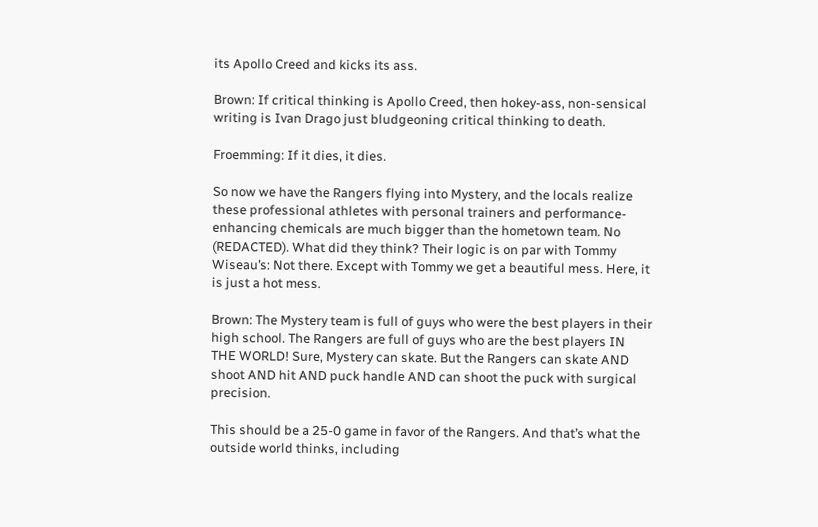its Apollo Creed and kicks its ass.

Brown: If critical thinking is Apollo Creed, then hokey-ass, non-sensical writing is Ivan Drago just bludgeoning critical thinking to death.

Froemming: If it dies, it dies.

So now we have the Rangers flying into Mystery, and the locals realize these professional athletes with personal trainers and performance-enhancing chemicals are much bigger than the hometown team. No (REDACTED). What did they think? Their logic is on par with Tommy Wiseau’s: Not there. Except with Tommy we get a beautiful mess. Here, it is just a hot mess.

Brown: The Mystery team is full of guys who were the best players in their high school. The Rangers are full of guys who are the best players IN THE WORLD! Sure, Mystery can skate. But the Rangers can skate AND shoot AND hit AND puck handle AND can shoot the puck with surgical precision.

This should be a 25-0 game in favor of the Rangers. And that’s what the outside world thinks, including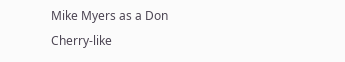Mike Myers as a Don Cherry-like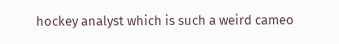hockey analyst which is such a weird cameo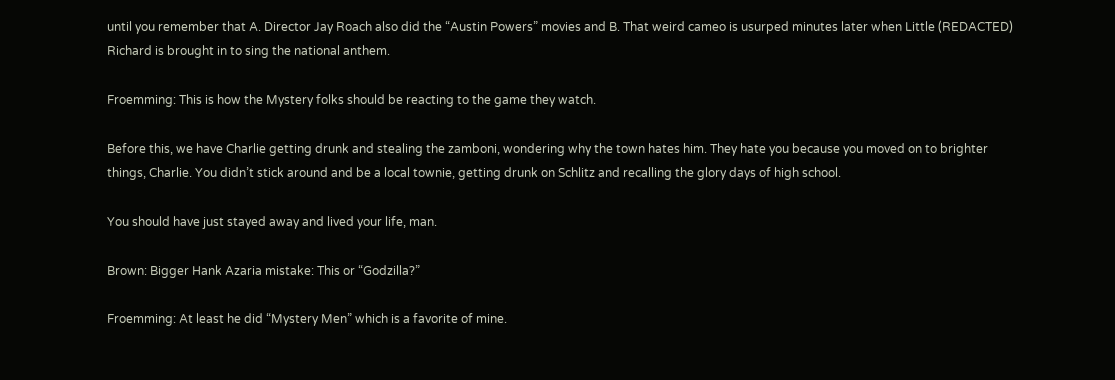until you remember that A. Director Jay Roach also did the “Austin Powers” movies and B. That weird cameo is usurped minutes later when Little (REDACTED) Richard is brought in to sing the national anthem.

Froemming: This is how the Mystery folks should be reacting to the game they watch.

Before this, we have Charlie getting drunk and stealing the zamboni, wondering why the town hates him. They hate you because you moved on to brighter things, Charlie. You didn’t stick around and be a local townie, getting drunk on Schlitz and recalling the glory days of high school.

You should have just stayed away and lived your life, man.

Brown: Bigger Hank Azaria mistake: This or “Godzilla?”

Froemming: At least he did “Mystery Men” which is a favorite of mine.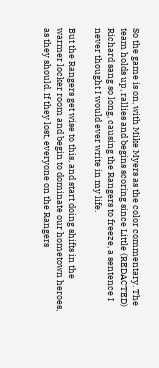So the game is on, with Mike Myers as the color commentary. The team holds up, rallies and begins scoring since Little (REDACTED) Richard sang so long, causing the Rangers to freeze, a sentence I never thought I would ever write in my life.

But the Rangers get wise to this, and start doing shifts in the warmer locker room and begin to dominate our hometown heroes, as they should. If they lost, everyone on the Rangers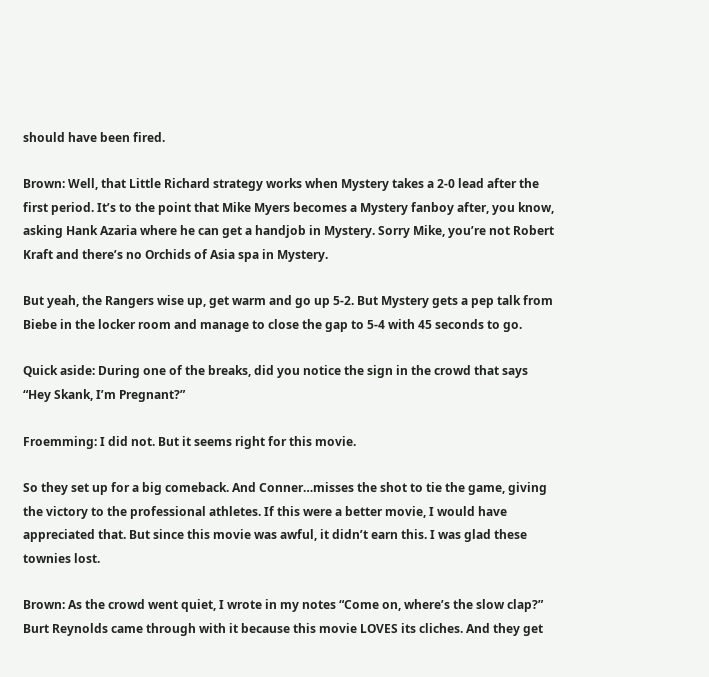should have been fired.

Brown: Well, that Little Richard strategy works when Mystery takes a 2-0 lead after the first period. It’s to the point that Mike Myers becomes a Mystery fanboy after, you know, asking Hank Azaria where he can get a handjob in Mystery. Sorry Mike, you’re not Robert Kraft and there’s no Orchids of Asia spa in Mystery.

But yeah, the Rangers wise up, get warm and go up 5-2. But Mystery gets a pep talk from Biebe in the locker room and manage to close the gap to 5-4 with 45 seconds to go.

Quick aside: During one of the breaks, did you notice the sign in the crowd that says “Hey Skank, I’m Pregnant?”

Froemming: I did not. But it seems right for this movie.

So they set up for a big comeback. And Conner…misses the shot to tie the game, giving the victory to the professional athletes. If this were a better movie, I would have appreciated that. But since this movie was awful, it didn’t earn this. I was glad these townies lost.

Brown: As the crowd went quiet, I wrote in my notes “Come on, where’s the slow clap?” Burt Reynolds came through with it because this movie LOVES its cliches. And they get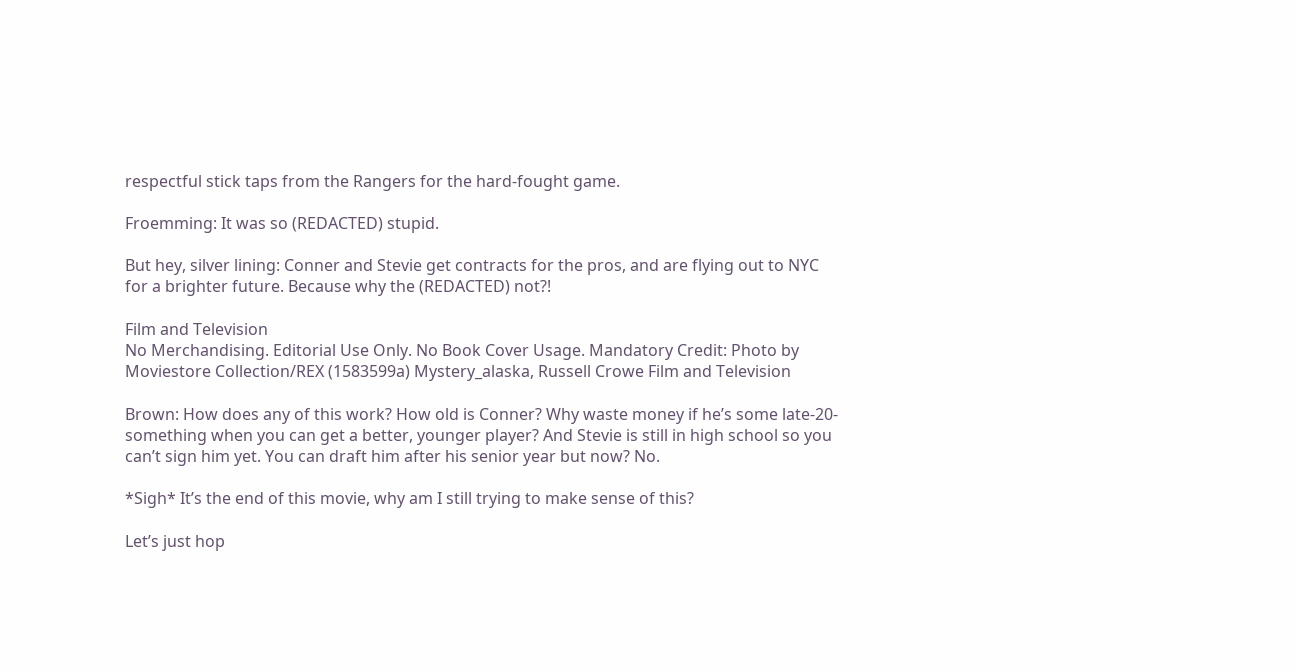respectful stick taps from the Rangers for the hard-fought game.

Froemming: It was so (REDACTED) stupid.

But hey, silver lining: Conner and Stevie get contracts for the pros, and are flying out to NYC for a brighter future. Because why the (REDACTED) not?!

Film and Television
No Merchandising. Editorial Use Only. No Book Cover Usage. Mandatory Credit: Photo by Moviestore Collection/REX (1583599a) Mystery_alaska, Russell Crowe Film and Television

Brown: How does any of this work? How old is Conner? Why waste money if he’s some late-20-something when you can get a better, younger player? And Stevie is still in high school so you can’t sign him yet. You can draft him after his senior year but now? No.

*Sigh* It’s the end of this movie, why am I still trying to make sense of this?

Let’s just hop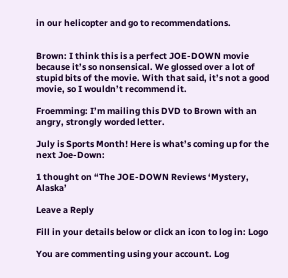in our helicopter and go to recommendations.


Brown: I think this is a perfect JOE-DOWN movie because it’s so nonsensical. We glossed over a lot of stupid bits of the movie. With that said, it’s not a good movie, so I wouldn’t recommend it.

Froemming: I’m mailing this DVD to Brown with an angry, strongly worded letter.

July is Sports Month! Here is what’s coming up for the next Joe-Down:

1 thought on “The JOE-DOWN Reviews ‘Mystery, Alaska’

Leave a Reply

Fill in your details below or click an icon to log in: Logo

You are commenting using your account. Log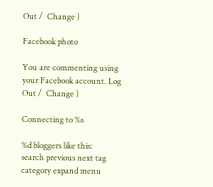Out /  Change )

Facebook photo

You are commenting using your Facebook account. Log Out /  Change )

Connecting to %s

%d bloggers like this:
search previous next tag category expand menu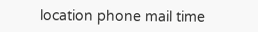location phone mail time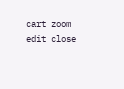cart zoom edit close